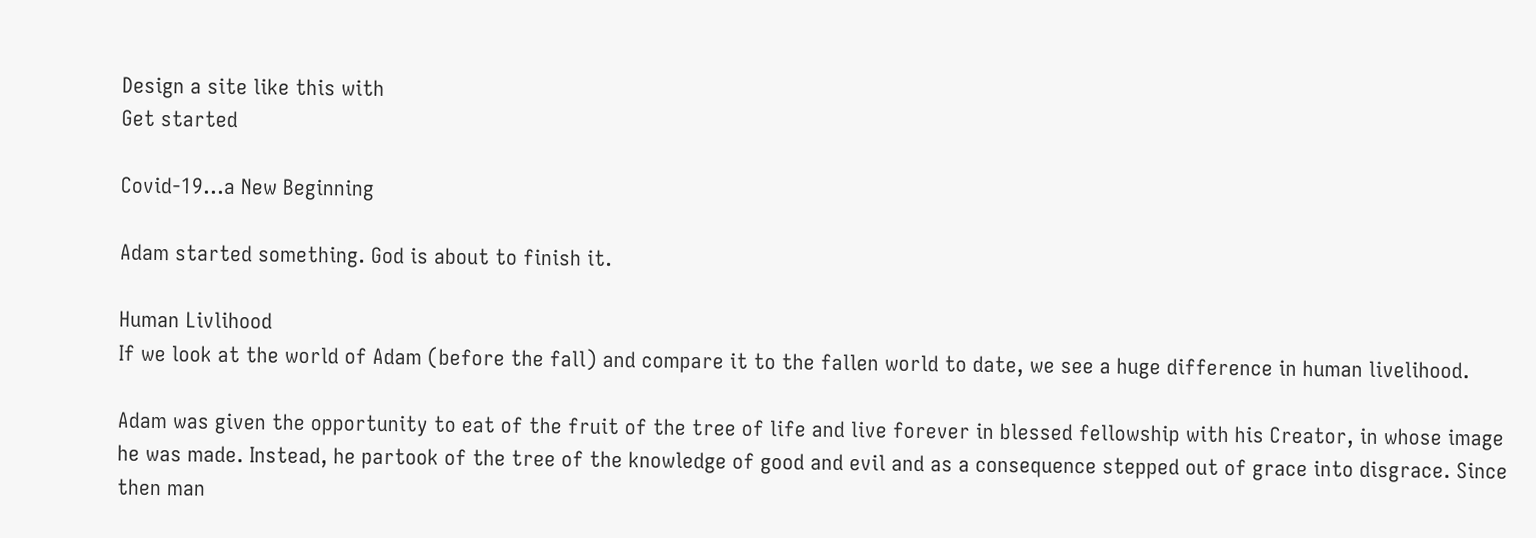Design a site like this with
Get started

Covid-19…a New Beginning

Adam started something. God is about to finish it.

Human Livlihood
If we look at the world of Adam (before the fall) and compare it to the fallen world to date, we see a huge difference in human livelihood.

Adam was given the opportunity to eat of the fruit of the tree of life and live forever in blessed fellowship with his Creator, in whose image he was made. Instead, he partook of the tree of the knowledge of good and evil and as a consequence stepped out of grace into disgrace. Since then man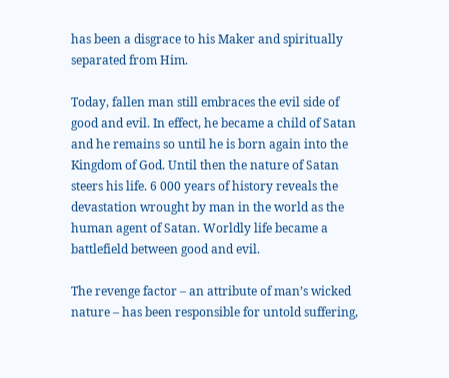has been a disgrace to his Maker and spiritually separated from Him.

Today, fallen man still embraces the evil side of good and evil. In effect, he became a child of Satan and he remains so until he is born again into the Kingdom of God. Until then the nature of Satan steers his life. 6 000 years of history reveals the devastation wrought by man in the world as the human agent of Satan. Worldly life became a battlefield between good and evil.

The revenge factor – an attribute of man’s wicked nature – has been responsible for untold suffering,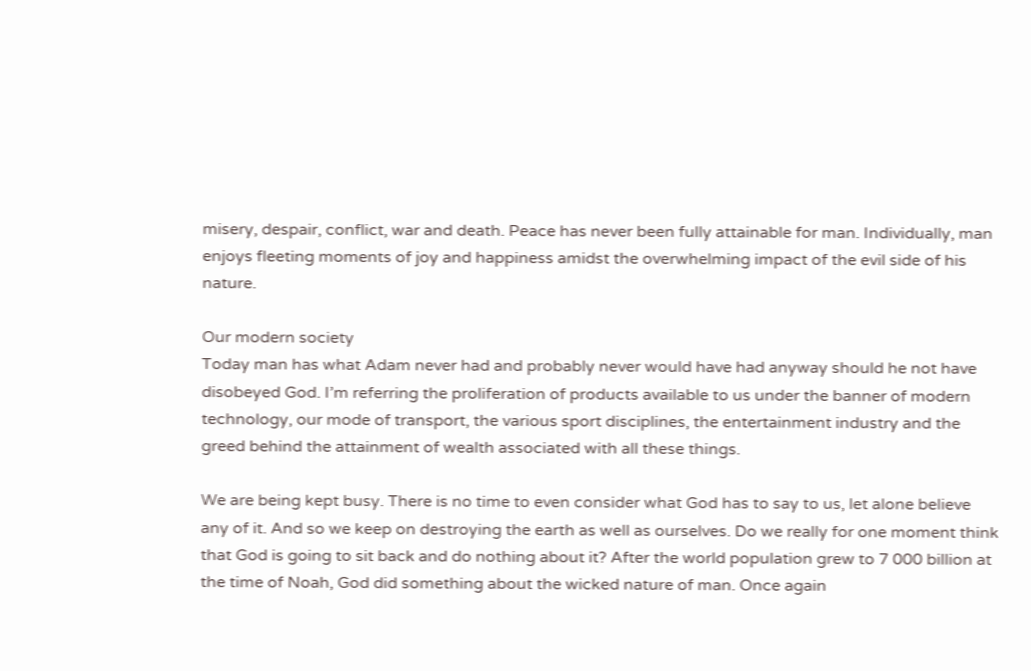misery, despair, conflict, war and death. Peace has never been fully attainable for man. Individually, man enjoys fleeting moments of joy and happiness amidst the overwhelming impact of the evil side of his nature.

Our modern society
Today man has what Adam never had and probably never would have had anyway should he not have disobeyed God. I’m referring the proliferation of products available to us under the banner of modern technology, our mode of transport, the various sport disciplines, the entertainment industry and the greed behind the attainment of wealth associated with all these things.

We are being kept busy. There is no time to even consider what God has to say to us, let alone believe any of it. And so we keep on destroying the earth as well as ourselves. Do we really for one moment think that God is going to sit back and do nothing about it? After the world population grew to 7 000 billion at the time of Noah, God did something about the wicked nature of man. Once again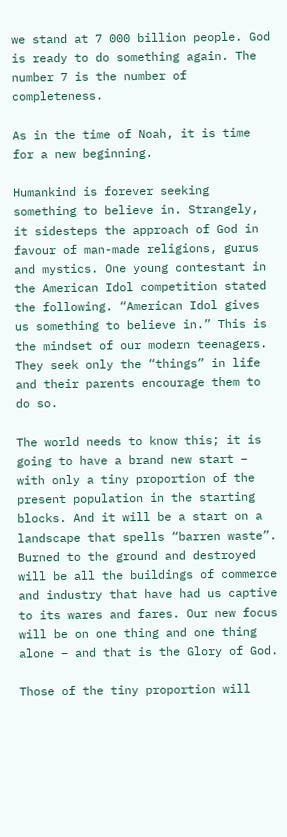we stand at 7 000 billion people. God is ready to do something again. The number 7 is the number of completeness.

As in the time of Noah, it is time for a new beginning.

Humankind is forever seeking something to believe in. Strangely, it sidesteps the approach of God in favour of man-made religions, gurus and mystics. One young contestant in the American Idol competition stated the following. “American Idol gives us something to believe in.” This is the mindset of our modern teenagers. They seek only the “things” in life and their parents encourage them to do so.

The world needs to know this; it is going to have a brand new start – with only a tiny proportion of the present population in the starting blocks. And it will be a start on a landscape that spells “barren waste”. Burned to the ground and destroyed will be all the buildings of commerce and industry that have had us captive to its wares and fares. Our new focus will be on one thing and one thing alone – and that is the Glory of God.

Those of the tiny proportion will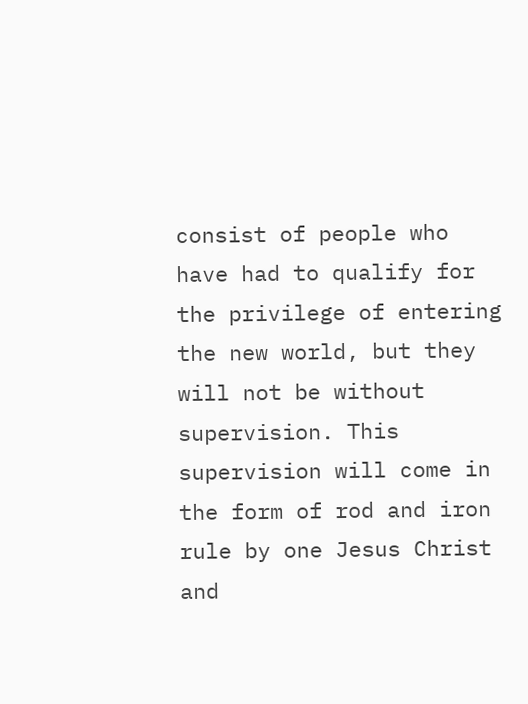consist of people who have had to qualify for the privilege of entering the new world, but they will not be without supervision. This supervision will come in the form of rod and iron rule by one Jesus Christ and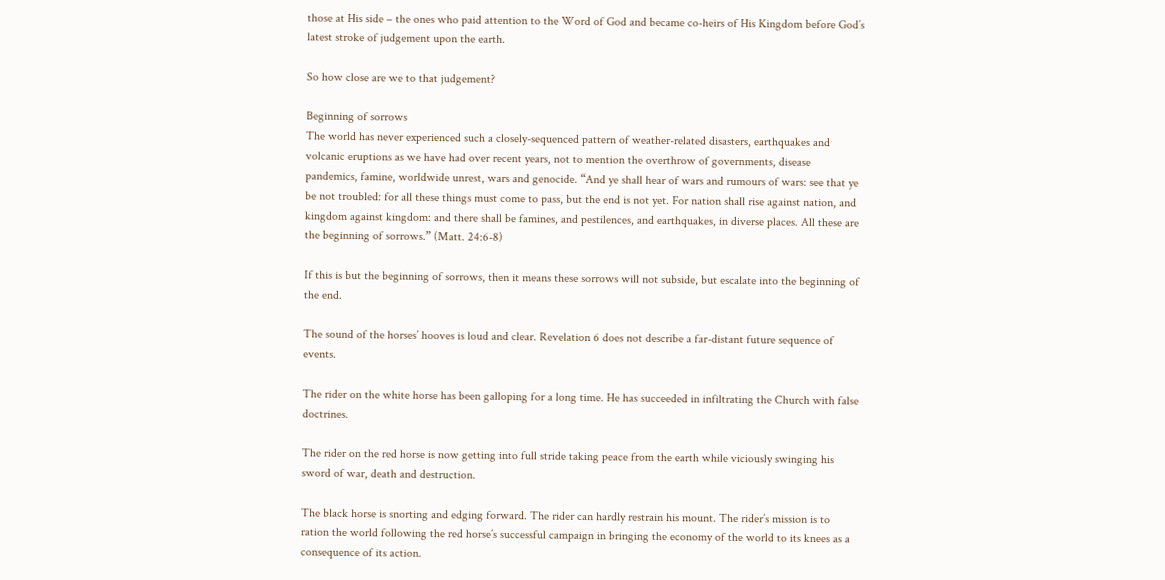those at His side – the ones who paid attention to the Word of God and became co-heirs of His Kingdom before God’s latest stroke of judgement upon the earth.

So how close are we to that judgement?

Beginning of sorrows
The world has never experienced such a closely-sequenced pattern of weather-related disasters, earthquakes and volcanic eruptions as we have had over recent years, not to mention the overthrow of governments, disease pandemics, famine, worldwide unrest, wars and genocide. “And ye shall hear of wars and rumours of wars: see that ye be not troubled: for all these things must come to pass, but the end is not yet. For nation shall rise against nation, and kingdom against kingdom: and there shall be famines, and pestilences, and earthquakes, in diverse places. All these are the beginning of sorrows.” (Matt. 24:6-8)

If this is but the beginning of sorrows, then it means these sorrows will not subside, but escalate into the beginning of the end.

The sound of the horses’ hooves is loud and clear. Revelation 6 does not describe a far-distant future sequence of events.

The rider on the white horse has been galloping for a long time. He has succeeded in infiltrating the Church with false doctrines.

The rider on the red horse is now getting into full stride taking peace from the earth while viciously swinging his sword of war, death and destruction.

The black horse is snorting and edging forward. The rider can hardly restrain his mount. The rider’s mission is to ration the world following the red horse’s successful campaign in bringing the economy of the world to its knees as a consequence of its action.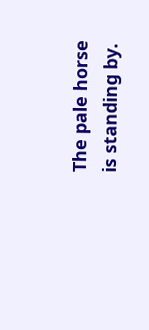The pale horse is standing by.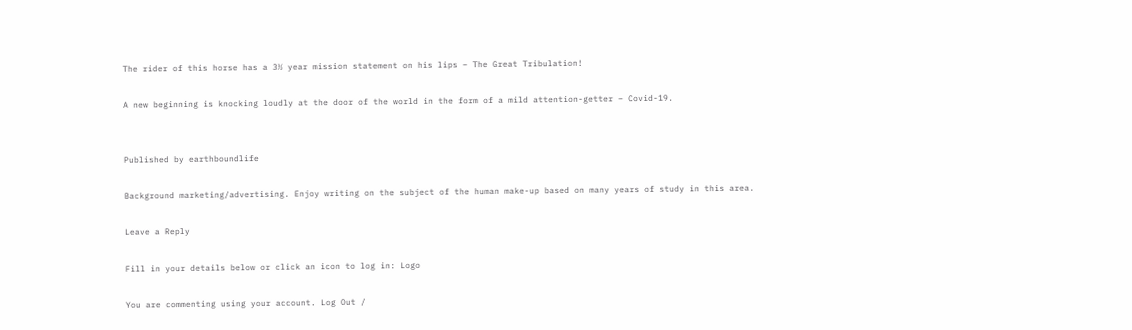The rider of this horse has a 3½ year mission statement on his lips – The Great Tribulation!

A new beginning is knocking loudly at the door of the world in the form of a mild attention-getter – Covid-19.


Published by earthboundlife

Background marketing/advertising. Enjoy writing on the subject of the human make-up based on many years of study in this area.

Leave a Reply

Fill in your details below or click an icon to log in: Logo

You are commenting using your account. Log Out /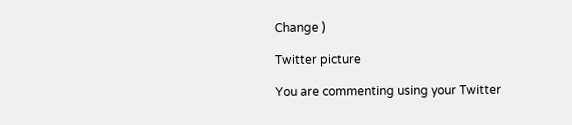Change )

Twitter picture

You are commenting using your Twitter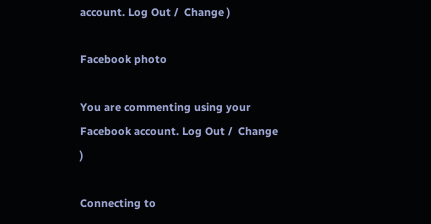account. Log Out /  Change )

Facebook photo

You are commenting using your Facebook account. Log Out /  Change )

Connecting to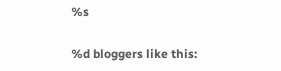%s

%d bloggers like this: